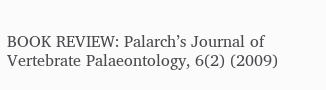BOOK REVIEW: Palarch’s Journal of Vertebrate Palaeontology, 6(2) (2009)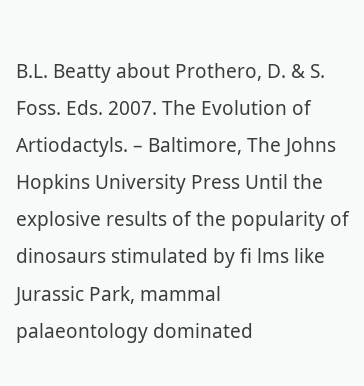B.L. Beatty about Prothero, D. & S. Foss. Eds. 2007. The Evolution of Artiodactyls. – Baltimore, The Johns Hopkins University Press Until the explosive results of the popularity of dinosaurs stimulated by fi lms like Jurassic Park, mammal palaeontology dominated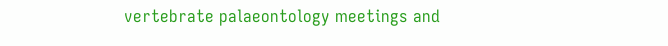vertebrate palaeontology meetings and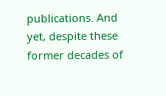publications. And yet, despite these former decades of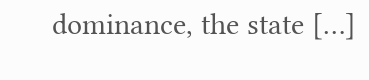dominance, the state […]